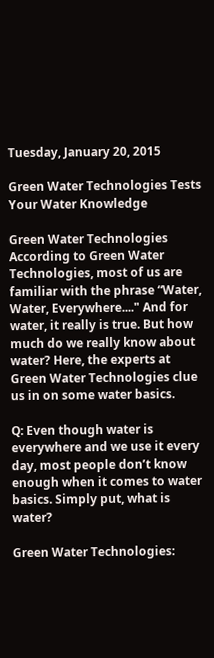Tuesday, January 20, 2015

Green Water Technologies Tests Your Water Knowledge

Green Water Technologies
According to Green Water Technologies, most of us are familiar with the phrase “Water, Water, Everywhere...." And for water, it really is true. But how much do we really know about water? Here, the experts at Green Water Technologies clue us in on some water basics.

Q: Even though water is everywhere and we use it every day, most people don’t know enough when it comes to water basics. Simply put, what is water?

Green Water Technologies: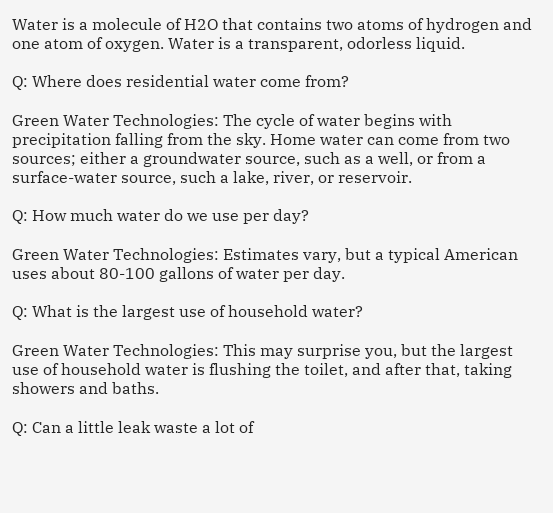Water is a molecule of H2O that contains two atoms of hydrogen and one atom of oxygen. Water is a transparent, odorless liquid.

Q: Where does residential water come from?

Green Water Technologies: The cycle of water begins with precipitation falling from the sky. Home water can come from two sources; either a groundwater source, such as a well, or from a surface-water source, such a lake, river, or reservoir.

Q: How much water do we use per day?

Green Water Technologies: Estimates vary, but a typical American uses about 80-100 gallons of water per day.

Q: What is the largest use of household water?

Green Water Technologies: This may surprise you, but the largest use of household water is flushing the toilet, and after that, taking showers and baths.

Q: Can a little leak waste a lot of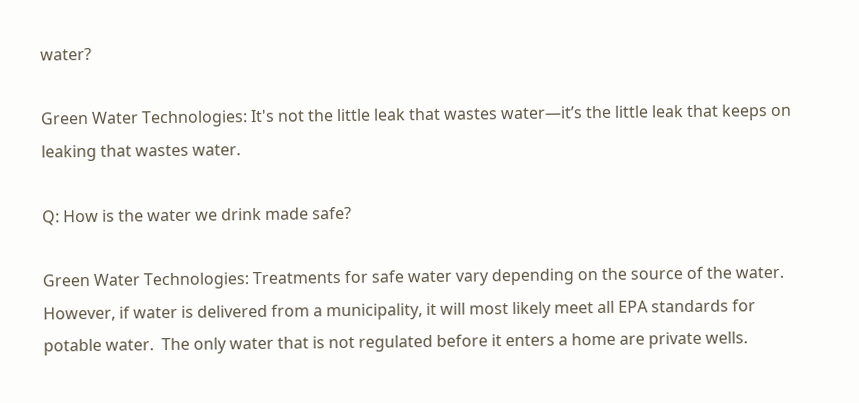water?

Green Water Technologies: It's not the little leak that wastes water—it’s the little leak that keeps on leaking that wastes water.

Q: How is the water we drink made safe?

Green Water Technologies: Treatments for safe water vary depending on the source of the water. However, if water is delivered from a municipality, it will most likely meet all EPA standards for potable water.  The only water that is not regulated before it enters a home are private wells.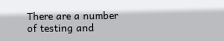There are a number of testing and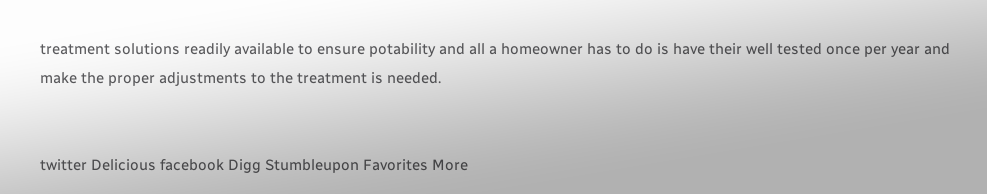treatment solutions readily available to ensure potability and all a homeowner has to do is have their well tested once per year and make the proper adjustments to the treatment is needed.


twitter Delicious facebook Digg Stumbleupon Favorites More